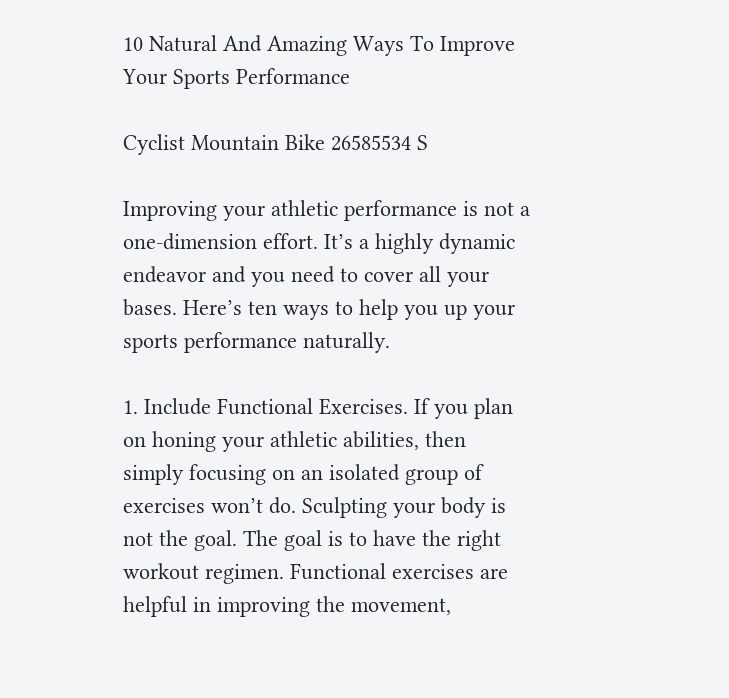10 Natural And Amazing Ways To Improve Your Sports Performance

Cyclist Mountain Bike 26585534 S

Improving your athletic performance is not a one-dimension effort. It’s a highly dynamic endeavor and you need to cover all your bases. Here’s ten ways to help you up your sports performance naturally.

1. Include Functional Exercises. If you plan on honing your athletic abilities, then simply focusing on an isolated group of exercises won’t do. Sculpting your body is not the goal. The goal is to have the right workout regimen. Functional exercises are helpful in improving the movement,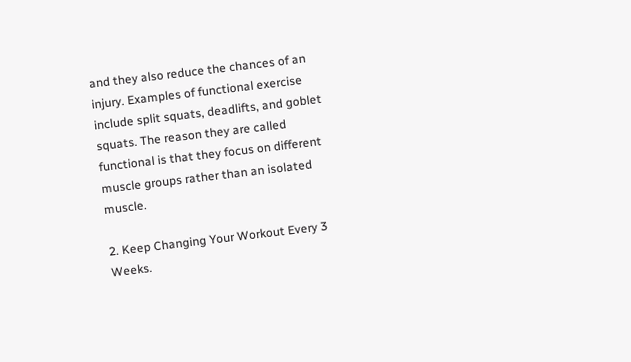and they also reduce the chances of an injury. Examples of functional exercise include split squats, deadlifts, and goblet squats. The reason they are called functional is that they focus on different muscle groups rather than an isolated muscle.

2. Keep Changing Your Workout Every 3 Weeks.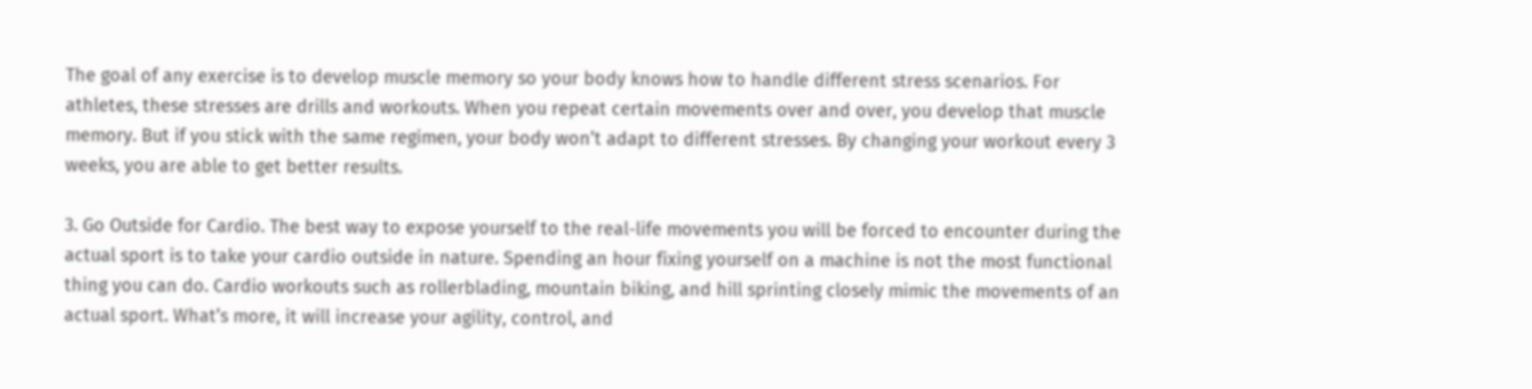The goal of any exercise is to develop muscle memory so your body knows how to handle different stress scenarios. For athletes, these stresses are drills and workouts. When you repeat certain movements over and over, you develop that muscle memory. But if you stick with the same regimen, your body won’t adapt to different stresses. By changing your workout every 3 weeks, you are able to get better results.

3. Go Outside for Cardio. The best way to expose yourself to the real-life movements you will be forced to encounter during the actual sport is to take your cardio outside in nature. Spending an hour fixing yourself on a machine is not the most functional thing you can do. Cardio workouts such as rollerblading, mountain biking, and hill sprinting closely mimic the movements of an actual sport. What’s more, it will increase your agility, control, and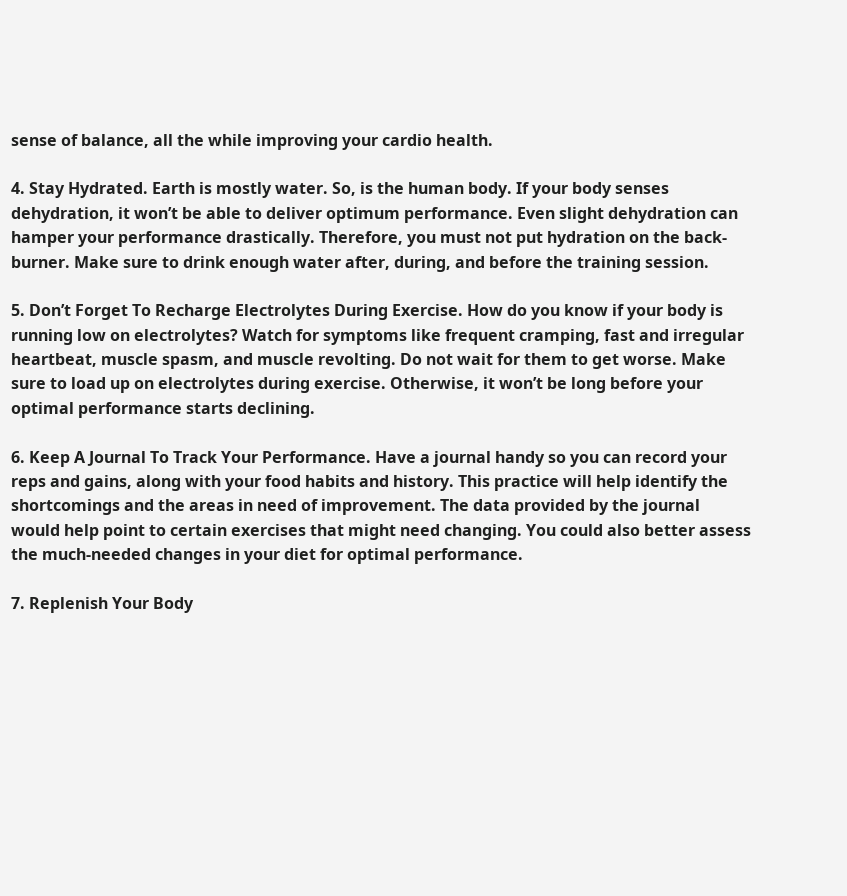sense of balance, all the while improving your cardio health.

4. Stay Hydrated. Earth is mostly water. So, is the human body. If your body senses dehydration, it won’t be able to deliver optimum performance. Even slight dehydration can hamper your performance drastically. Therefore, you must not put hydration on the back-burner. Make sure to drink enough water after, during, and before the training session.

5. Don’t Forget To Recharge Electrolytes During Exercise. How do you know if your body is running low on electrolytes? Watch for symptoms like frequent cramping, fast and irregular heartbeat, muscle spasm, and muscle revolting. Do not wait for them to get worse. Make sure to load up on electrolytes during exercise. Otherwise, it won’t be long before your optimal performance starts declining.

6. Keep A Journal To Track Your Performance. Have a journal handy so you can record your reps and gains, along with your food habits and history. This practice will help identify the shortcomings and the areas in need of improvement. The data provided by the journal would help point to certain exercises that might need changing. You could also better assess the much-needed changes in your diet for optimal performance.

7. Replenish Your Body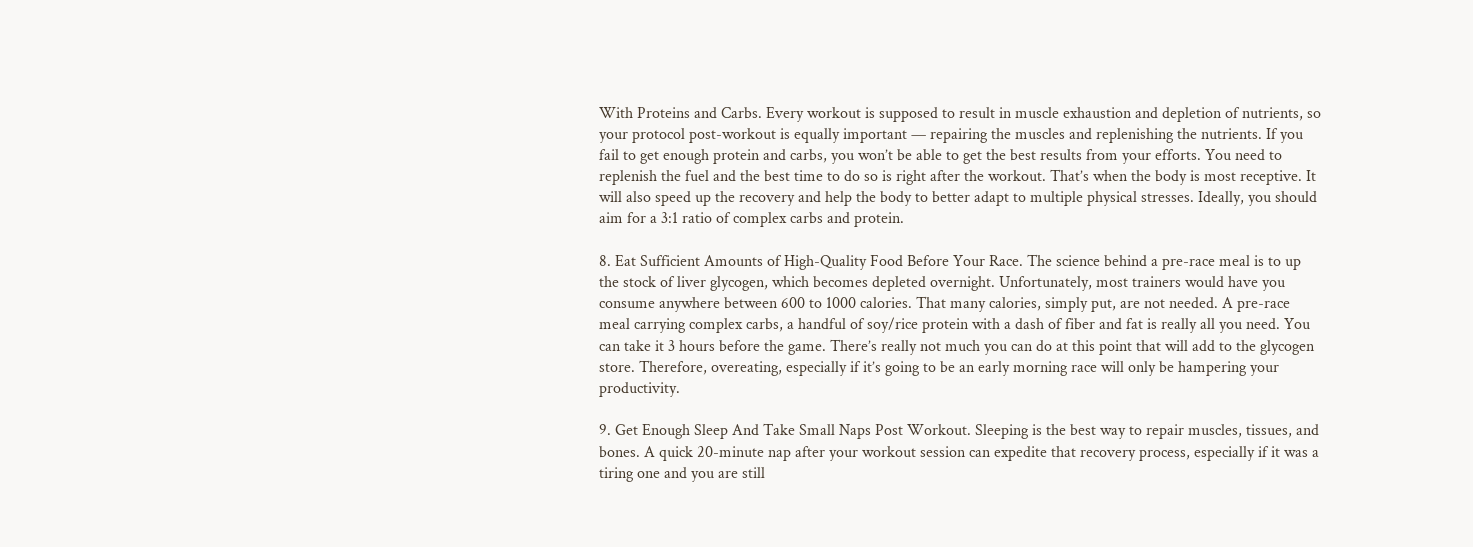With Proteins and Carbs. Every workout is supposed to result in muscle exhaustion and depletion of nutrients, so your protocol post-workout is equally important — repairing the muscles and replenishing the nutrients. If you fail to get enough protein and carbs, you won’t be able to get the best results from your efforts. You need to replenish the fuel and the best time to do so is right after the workout. That’s when the body is most receptive. It will also speed up the recovery and help the body to better adapt to multiple physical stresses. Ideally, you should aim for a 3:1 ratio of complex carbs and protein.

8. Eat Sufficient Amounts of High-Quality Food Before Your Race. The science behind a pre-race meal is to up the stock of liver glycogen, which becomes depleted overnight. Unfortunately, most trainers would have you consume anywhere between 600 to 1000 calories. That many calories, simply put, are not needed. A pre-race meal carrying complex carbs, a handful of soy/rice protein with a dash of fiber and fat is really all you need. You can take it 3 hours before the game. There’s really not much you can do at this point that will add to the glycogen store. Therefore, overeating, especially if it’s going to be an early morning race will only be hampering your productivity.

9. Get Enough Sleep And Take Small Naps Post Workout. Sleeping is the best way to repair muscles, tissues, and bones. A quick 20-minute nap after your workout session can expedite that recovery process, especially if it was a tiring one and you are still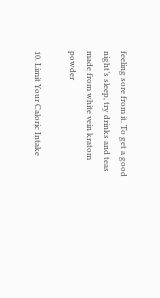feeling sore from it. To get a good night’s sleep, try drinks and teas made from white vein kratom powder

10. Limit Your Caloric Intake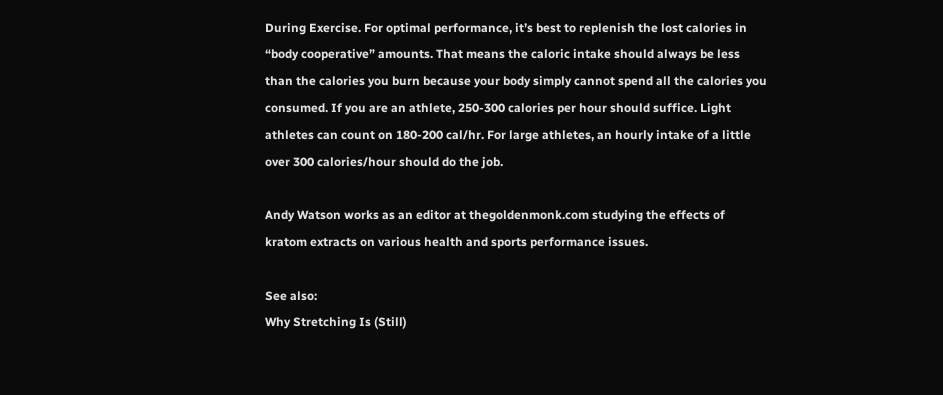During Exercise. For optimal performance, it’s best to replenish the lost calories in “body cooperative” amounts. That means the caloric intake should always be less than the calories you burn because your body simply cannot spend all the calories you consumed. If you are an athlete, 250-300 calories per hour should suffice. Light athletes can count on 180-200 cal/hr. For large athletes, an hourly intake of a little over 300 calories/hour should do the job.

Andy Watson works as an editor at thegoldenmonk.com studying the effects of kratom extracts on various health and sports performance issues.

See also:
Why Stretching Is (Still)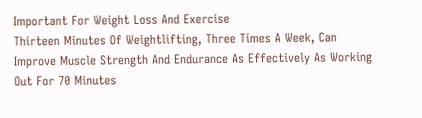Important For Weight Loss And Exercise
Thirteen Minutes Of Weightlifting, Three Times A Week, Can Improve Muscle Strength And Endurance As Effectively As Working Out For 70 Minutes